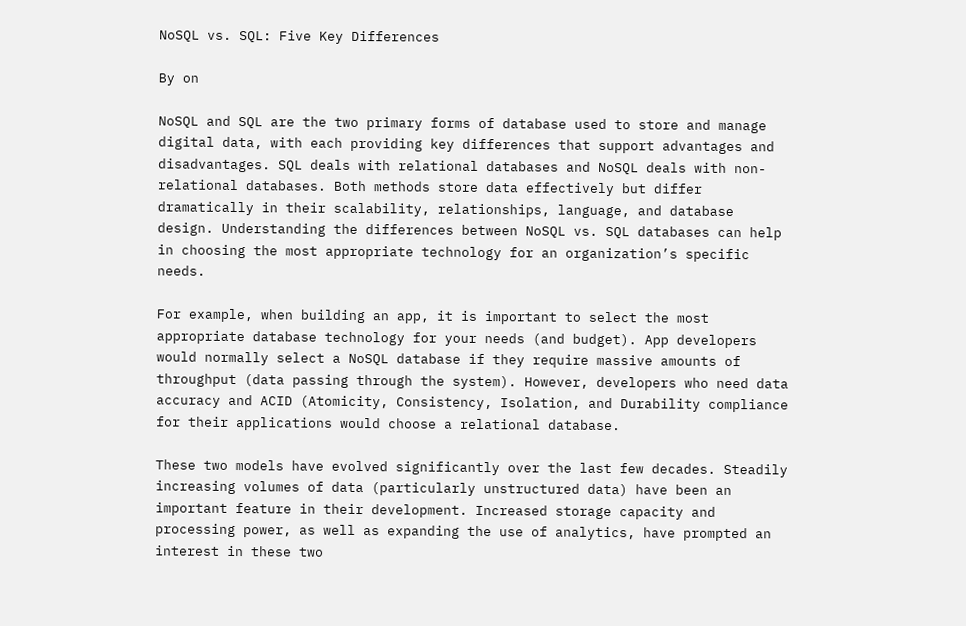NoSQL vs. SQL: Five Key Differences

By on

NoSQL and SQL are the two primary forms of database used to store and manage digital data, with each providing key differences that support advantages and disadvantages. SQL deals with relational databases and NoSQL deals with non-relational databases. Both methods store data effectively but differ dramatically in their scalability, relationships, language, and database design. Understanding the differences between NoSQL vs. SQL databases can help in choosing the most appropriate technology for an organization’s specific needs.

For example, when building an app, it is important to select the most appropriate database technology for your needs (and budget). App developers would normally select a NoSQL database if they require massive amounts of throughput (data passing through the system). However, developers who need data accuracy and ACID (Atomicity, Consistency, Isolation, and Durability compliance for their applications would choose a relational database.

These two models have evolved significantly over the last few decades. Steadily increasing volumes of data (particularly unstructured data) have been an important feature in their development. Increased storage capacity and processing power, as well as expanding the use of analytics, have prompted an interest in these two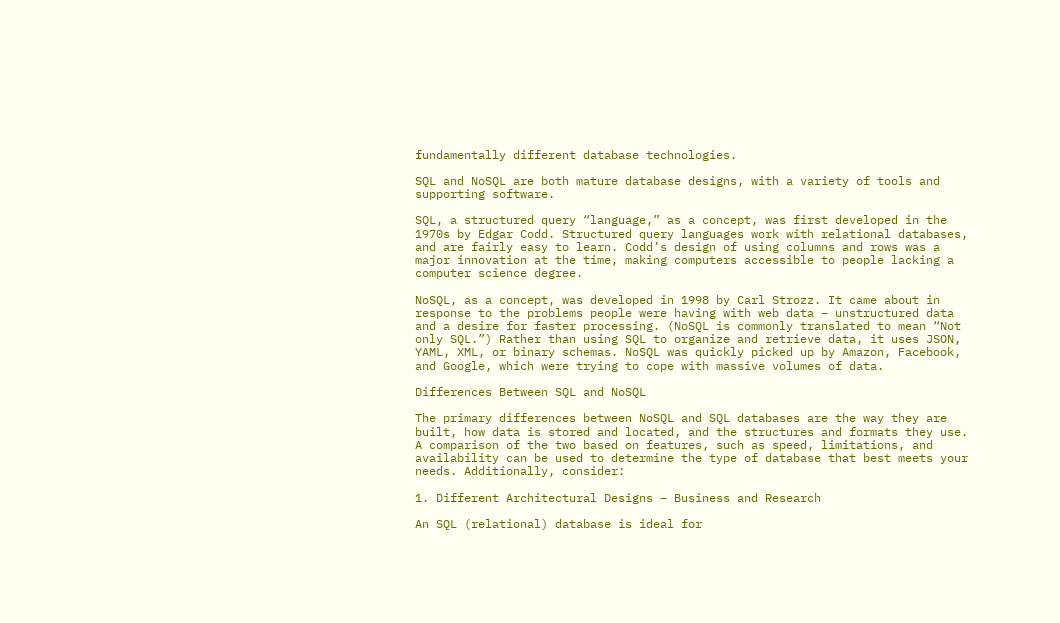fundamentally different database technologies.

SQL and NoSQL are both mature database designs, with a variety of tools and supporting software.

SQL, a structured query “language,” as a concept, was first developed in the 1970s by Edgar Codd. Structured query languages work with relational databases, and are fairly easy to learn. Codd’s design of using columns and rows was a major innovation at the time, making computers accessible to people lacking a computer science degree.

NoSQL, as a concept, was developed in 1998 by Carl Strozz. It came about in response to the problems people were having with web data – unstructured data and a desire for faster processing. (NoSQL is commonly translated to mean “Not only SQL.”) Rather than using SQL to organize and retrieve data, it uses JSON, YAML, XML, or binary schemas. NoSQL was quickly picked up by Amazon, Facebook, and Google, which were trying to cope with massive volumes of data.

Differences Between SQL and NoSQL

The primary differences between NoSQL and SQL databases are the way they are built, how data is stored and located, and the structures and formats they use. A comparison of the two based on features, such as speed, limitations, and availability can be used to determine the type of database that best meets your needs. Additionally, consider:

1. Different Architectural Designs – Business and Research

An SQL (relational) database is ideal for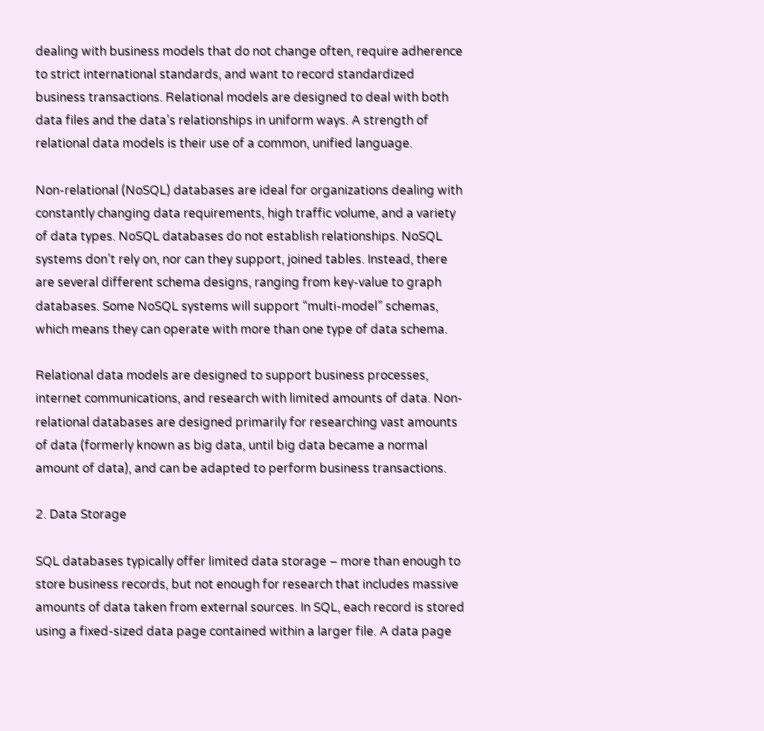dealing with business models that do not change often, require adherence to strict international standards, and want to record standardized business transactions. Relational models are designed to deal with both data files and the data’s relationships in uniform ways. A strength of relational data models is their use of a common, unified language.

Non-relational (NoSQL) databases are ideal for organizations dealing with constantly changing data requirements, high traffic volume, and a variety of data types. NoSQL databases do not establish relationships. NoSQL systems don’t rely on, nor can they support, joined tables. Instead, there are several different schema designs, ranging from key-value to graph databases. Some NoSQL systems will support “multi-model” schemas, which means they can operate with more than one type of data schema.

Relational data models are designed to support business processes, internet communications, and research with limited amounts of data. Non-relational databases are designed primarily for researching vast amounts of data (formerly known as big data, until big data became a normal amount of data), and can be adapted to perform business transactions.

2. Data Storage

SQL databases typically offer limited data storage – more than enough to store business records, but not enough for research that includes massive amounts of data taken from external sources. In SQL, each record is stored using a fixed-sized data page contained within a larger file. A data page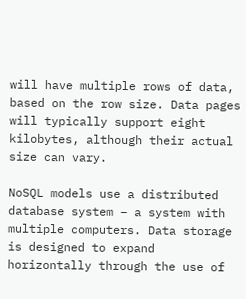will have multiple rows of data, based on the row size. Data pages will typically support eight kilobytes, although their actual size can vary.

NoSQL models use a distributed database system – a system with multiple computers. Data storage is designed to expand horizontally through the use of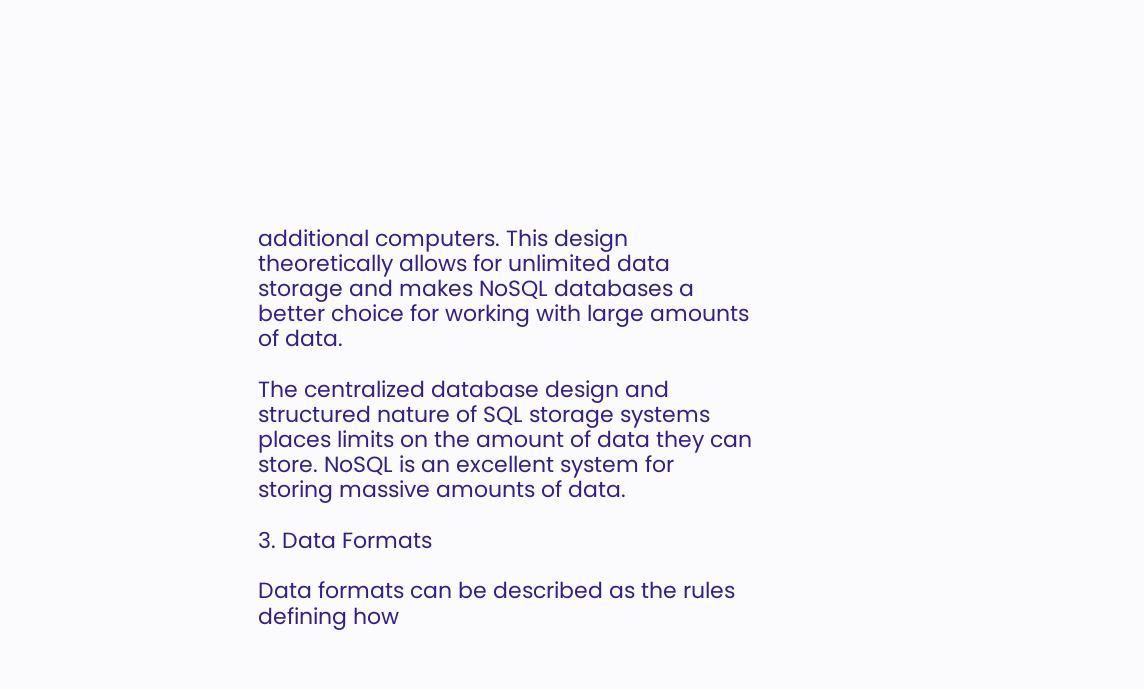additional computers. This design theoretically allows for unlimited data storage and makes NoSQL databases a better choice for working with large amounts of data.

The centralized database design and structured nature of SQL storage systems places limits on the amount of data they can store. NoSQL is an excellent system for storing massive amounts of data.

3. Data Formats

Data formats can be described as the rules defining how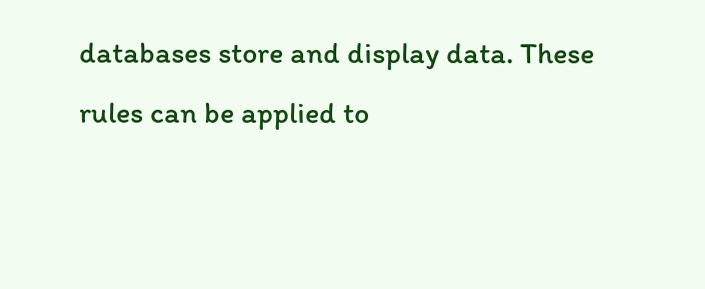databases store and display data. These rules can be applied to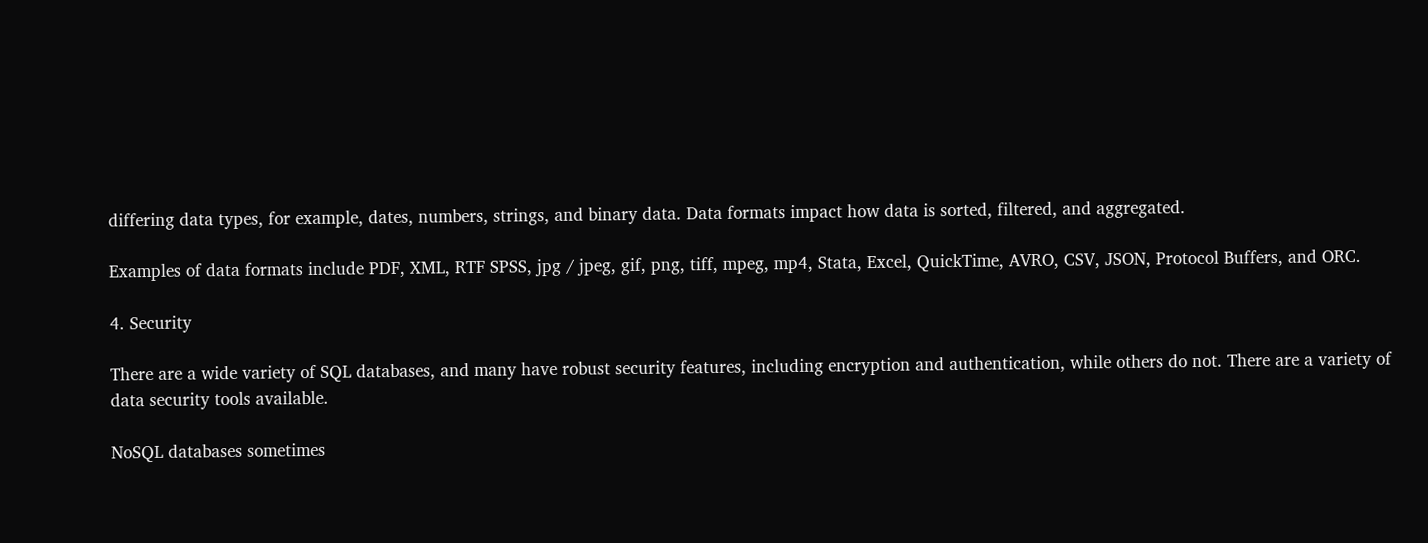differing data types, for example, dates, numbers, strings, and binary data. Data formats impact how data is sorted, filtered, and aggregated.

Examples of data formats include PDF, XML, RTF SPSS, jpg / jpeg, gif, png, tiff, mpeg, mp4, Stata, Excel, QuickTime, AVRO, CSV, JSON, Protocol Buffers, and ORC.

4. Security

There are a wide variety of SQL databases, and many have robust security features, including encryption and authentication, while others do not. There are a variety of data security tools available.

NoSQL databases sometimes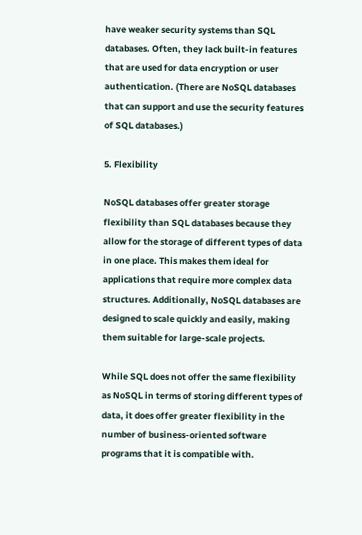have weaker security systems than SQL databases. Often, they lack built-in features that are used for data encryption or user authentication. (There are NoSQL databases that can support and use the security features of SQL databases.)

5. Flexibility

NoSQL databases offer greater storage flexibility than SQL databases because they allow for the storage of different types of data in one place. This makes them ideal for applications that require more complex data structures. Additionally, NoSQL databases are designed to scale quickly and easily, making them suitable for large-scale projects.

While SQL does not offer the same flexibility as NoSQL in terms of storing different types of data, it does offer greater flexibility in the number of business-oriented software programs that it is compatible with.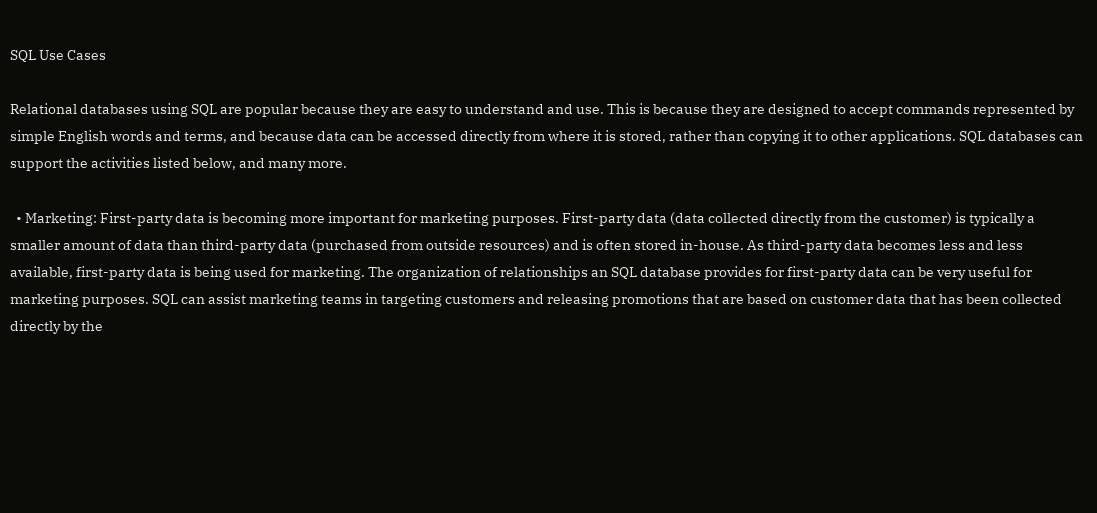SQL Use Cases

Relational databases using SQL are popular because they are easy to understand and use. This is because they are designed to accept commands represented by simple English words and terms, and because data can be accessed directly from where it is stored, rather than copying it to other applications. SQL databases can support the activities listed below, and many more.

  • Marketing: First-party data is becoming more important for marketing purposes. First-party data (data collected directly from the customer) is typically a smaller amount of data than third-party data (purchased from outside resources) and is often stored in-house. As third-party data becomes less and less available, first-party data is being used for marketing. The organization of relationships an SQL database provides for first-party data can be very useful for marketing purposes. SQL can assist marketing teams in targeting customers and releasing promotions that are based on customer data that has been collected directly by the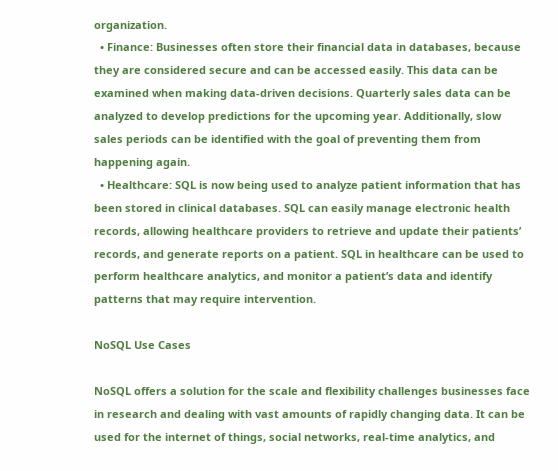organization.
  • Finance: Businesses often store their financial data in databases, because they are considered secure and can be accessed easily. This data can be examined when making data-driven decisions. Quarterly sales data can be analyzed to develop predictions for the upcoming year. Additionally, slow sales periods can be identified with the goal of preventing them from happening again.
  • Healthcare: SQL is now being used to analyze patient information that has been stored in clinical databases. SQL can easily manage electronic health records, allowing healthcare providers to retrieve and update their patients’ records, and generate reports on a patient. SQL in healthcare can be used to perform healthcare analytics, and monitor a patient’s data and identify patterns that may require intervention.

NoSQL Use Cases

NoSQL offers a solution for the scale and flexibility challenges businesses face in research and dealing with vast amounts of rapidly changing data. It can be used for the internet of things, social networks, real-time analytics, and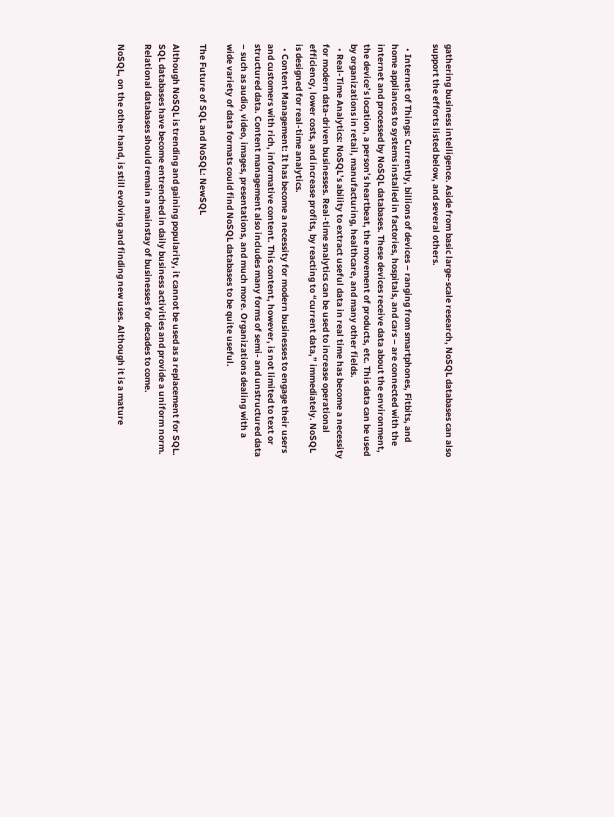gathering business intelligence. Aside from basic large-scale research, NoSQL databases can also support the efforts listed below, and several others.

  • Internet of Things: Currently, billions of devices – ranging from smartphones, Fitbits, and home appliances to systems installed in factories, hospitals, and cars – are connected with the internet and processed by NoSQL databases. These devices receive data about the environment, the device’s location, a person’s heartbeat, the movement of products, etc. This data can be used by organizations in retail, manufacturing, healthcare, and many other fields.
  • Real-Time Analytics: NoSQL’s ability to extract useful data in real time has become a necessity for modern data-driven businesses. Real-time snalytics can be used to increase operational efficiency, lower costs, and increase profits, by reacting to “current data,” immediately. NoSQL is designed for real-time analytics.
  • Content Management: It has become a necessity for modern businesses to engage their users and customers with rich, informative content. This content, however, is not limited to text or structured data. Content management also includes many forms of semi- and unstructured data – such as audio, video, images, presentations, and much more. Organizations dealing with a wide variety of data formats could find NoSQL databases to be quite useful.

The Future of SQL and NoSQL: NewSQL

Although NoSQL is trending and gaining popularity, it cannot be used as a replacement for SQL. SQL databases have become entrenched in daily business activities and provide a uniform norm. Relational databases should remain a mainstay of businesses for decades to come.

NoSQL, on the other hand, is still evolving and finding new uses. Although it is a mature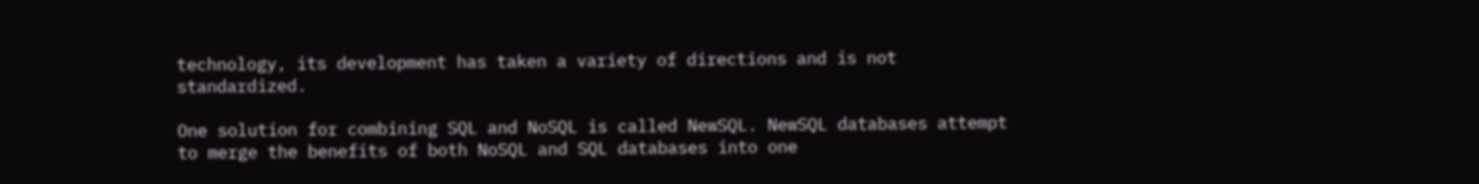technology, its development has taken a variety of directions and is not standardized.

One solution for combining SQL and NoSQL is called NewSQL. NewSQL databases attempt to merge the benefits of both NoSQL and SQL databases into one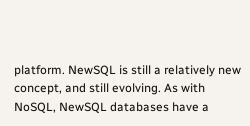platform. NewSQL is still a relatively new concept, and still evolving. As with NoSQL, NewSQL databases have a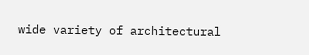wide variety of architectural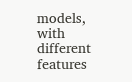models, with different features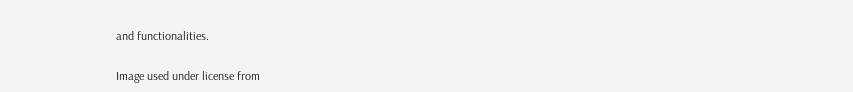and functionalities.

Image used under license from